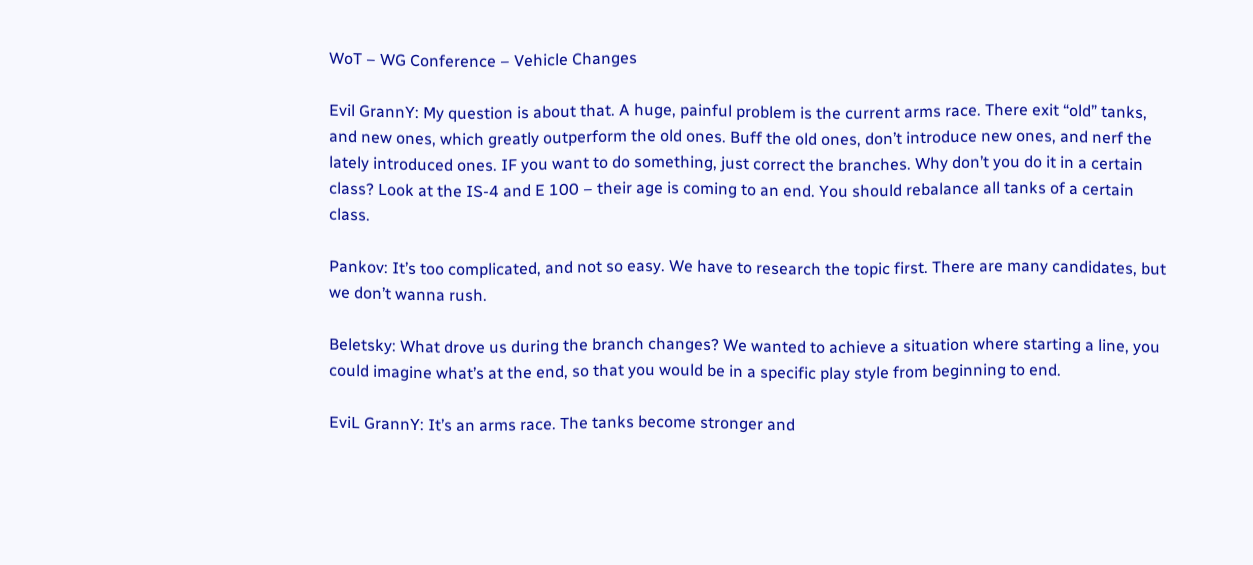WoT – WG Conference – Vehicle Changes

Evil GrannY: My question is about that. A huge, painful problem is the current arms race. There exit “old” tanks, and new ones, which greatly outperform the old ones. Buff the old ones, don’t introduce new ones, and nerf the lately introduced ones. IF you want to do something, just correct the branches. Why don’t you do it in a certain class? Look at the IS-4 and E 100 – their age is coming to an end. You should rebalance all tanks of a certain class.

Pankov: It’s too complicated, and not so easy. We have to research the topic first. There are many candidates, but we don’t wanna rush.

Beletsky: What drove us during the branch changes? We wanted to achieve a situation where starting a line, you could imagine what’s at the end, so that you would be in a specific play style from beginning to end.

EviL GrannY: It’s an arms race. The tanks become stronger and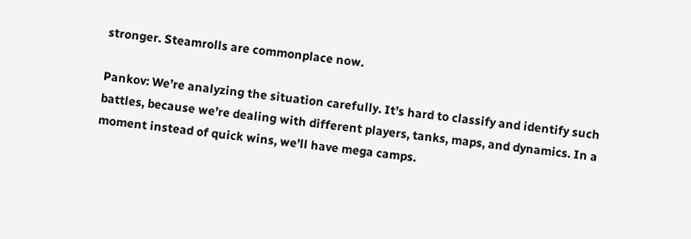stronger. Steamrolls are commonplace now.

Pankov: We’re analyzing the situation carefully. It’s hard to classify and identify such battles, because we’re dealing with different players, tanks, maps, and dynamics. In a moment instead of quick wins, we’ll have mega camps.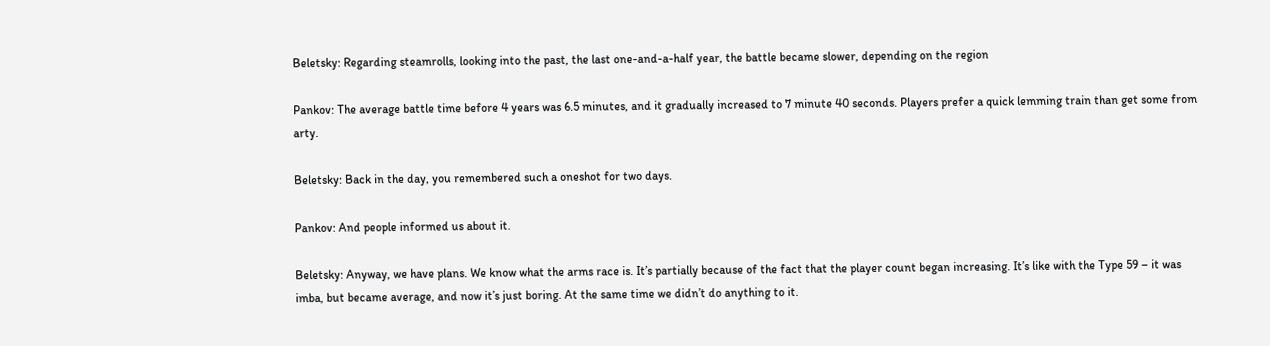Beletsky: Regarding steamrolls, looking into the past, the last one-and-a-half year, the battle became slower, depending on the region

Pankov: The average battle time before 4 years was 6.5 minutes, and it gradually increased to 7 minute 40 seconds. Players prefer a quick lemming train than get some from arty.

Beletsky: Back in the day, you remembered such a oneshot for two days.

Pankov: And people informed us about it.

Beletsky: Anyway, we have plans. We know what the arms race is. It’s partially because of the fact that the player count began increasing. It’s like with the Type 59 – it was imba, but became average, and now it’s just boring. At the same time we didn’t do anything to it.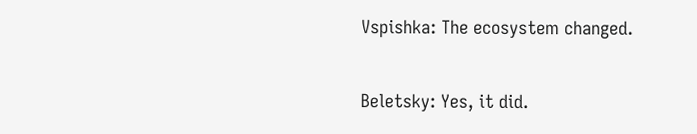Vspishka: The ecosystem changed.

Beletsky: Yes, it did.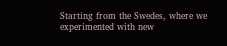Starting from the Swedes, where we experimented with new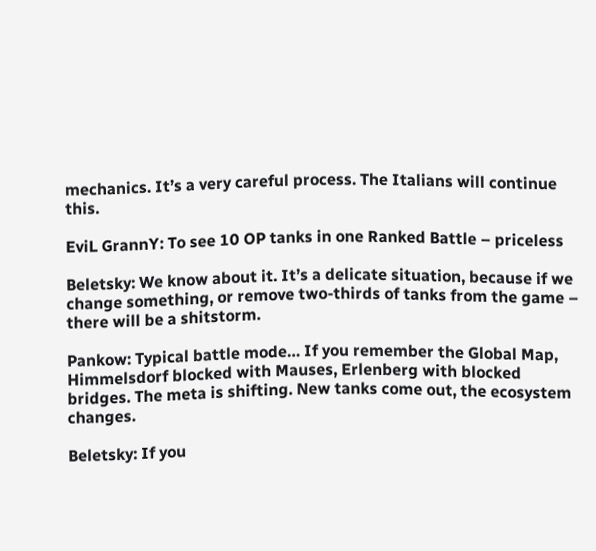mechanics. It’s a very careful process. The Italians will continue this.

EviL GrannY: To see 10 OP tanks in one Ranked Battle – priceless

Beletsky: We know about it. It’s a delicate situation, because if we change something, or remove two-thirds of tanks from the game – there will be a shitstorm.

Pankow: Typical battle mode… If you remember the Global Map, Himmelsdorf blocked with Mauses, Erlenberg with blocked bridges. The meta is shifting. New tanks come out, the ecosystem changes.

Beletsky: If you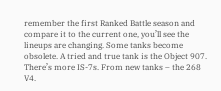remember the first Ranked Battle season and compare it to the current one, you’ll see the lineups are changing. Some tanks become obsolete. A tried and true tank is the Object 907. There’s more IS-7s. From new tanks – the 268 V4.